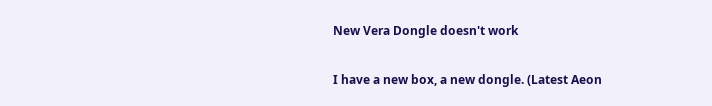New Vera Dongle doesn't work

I have a new box, a new dongle. (Latest Aeon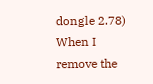dongle 2.78) When I remove the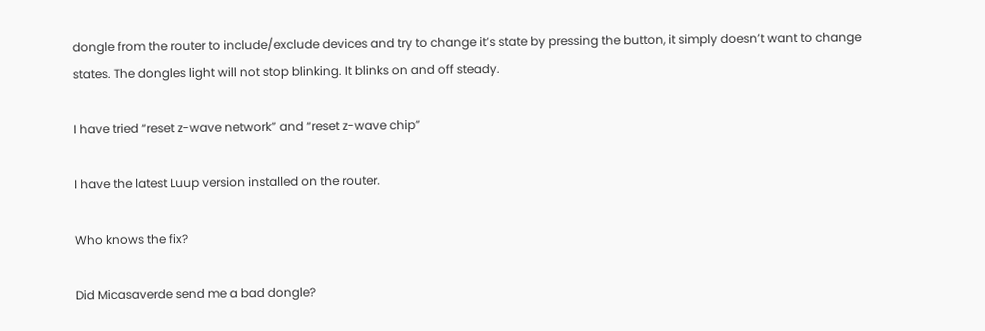dongle from the router to include/exclude devices and try to change it’s state by pressing the button, it simply doesn’t want to change states. The dongles light will not stop blinking. It blinks on and off steady.

I have tried “reset z-wave network” and “reset z-wave chip”

I have the latest Luup version installed on the router.

Who knows the fix?

Did Micasaverde send me a bad dongle?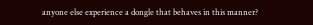anyone else experience a dongle that behaves in this manner?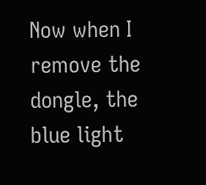Now when I remove the dongle, the blue light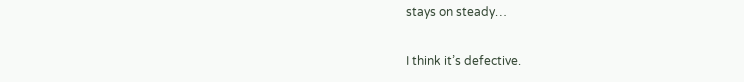stays on steady…

I think it’s defective.